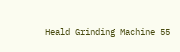Heald Grinding Machine 55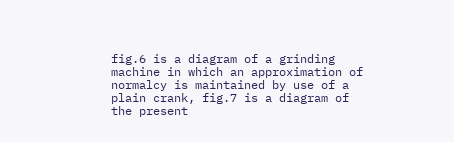fig.6 is a diagram of a grinding machine in which an approximation of normalcy is maintained by use of a plain crank, fig.7 is a diagram of the present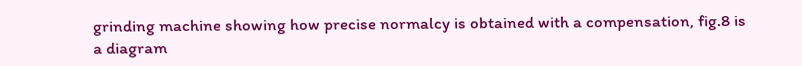grinding machine showing how precise normalcy is obtained with a compensation, fig.8 is a diagram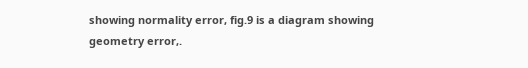showing normality error, fig.9 is a diagram showing geometry error,.